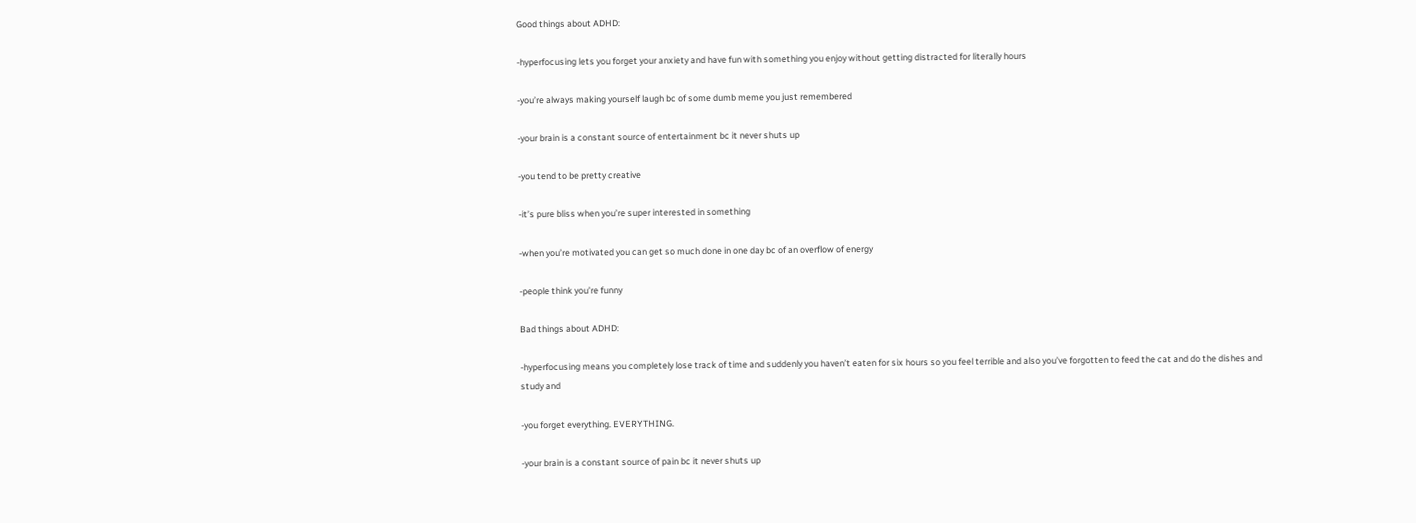Good things about ADHD:

-hyperfocusing lets you forget your anxiety and have fun with something you enjoy without getting distracted for literally hours

-you’re always making yourself laugh bc of some dumb meme you just remembered

-your brain is a constant source of entertainment bc it never shuts up

-you tend to be pretty creative

-it’s pure bliss when you’re super interested in something

-when you’re motivated you can get so much done in one day bc of an overflow of energy

-people think you’re funny

Bad things about ADHD:

-hyperfocusing means you completely lose track of time and suddenly you haven’t eaten for six hours so you feel terrible and also you’ve forgotten to feed the cat and do the dishes and study and

-you forget everything. EVERYTHING.

-your brain is a constant source of pain bc it never shuts up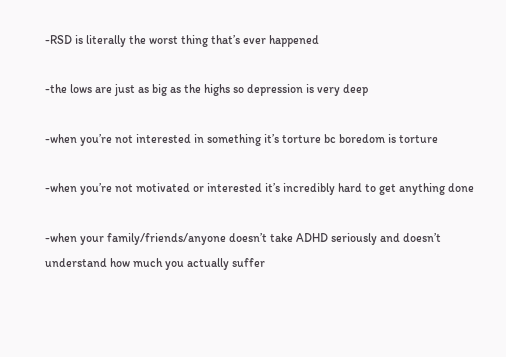-RSD is literally the worst thing that’s ever happened

-the lows are just as big as the highs so depression is very deep

-when you’re not interested in something it’s torture bc boredom is torture

-when you’re not motivated or interested it’s incredibly hard to get anything done

-when your family/friends/anyone doesn’t take ADHD seriously and doesn’t understand how much you actually suffer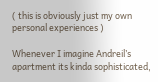( this is obviously just my own personal experiences )

Whenever I imagine Andreil’s apartment its kinda sophisticated,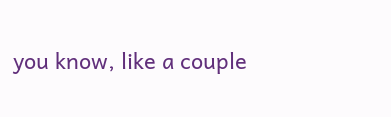you know, like a couple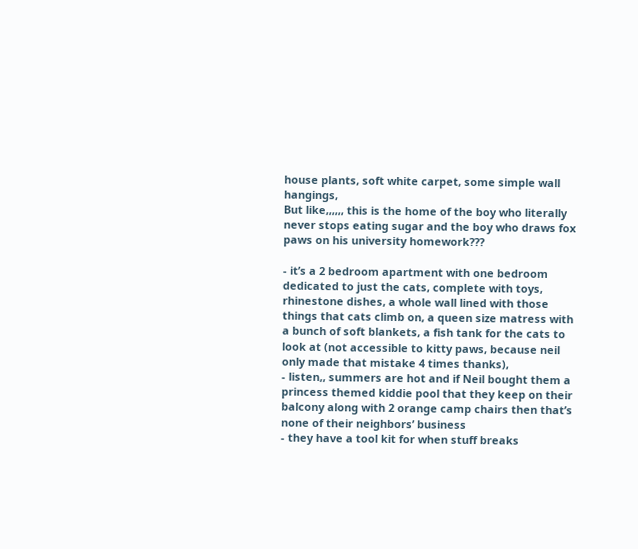house plants, soft white carpet, some simple wall hangings,
But like,,,,,, this is the home of the boy who literally never stops eating sugar and the boy who draws fox paws on his university homework???

- it’s a 2 bedroom apartment with one bedroom dedicated to just the cats, complete with toys, rhinestone dishes, a whole wall lined with those things that cats climb on, a queen size matress with a bunch of soft blankets, a fish tank for the cats to look at (not accessible to kitty paws, because neil only made that mistake 4 times thanks),
- listen,, summers are hot and if Neil bought them a princess themed kiddie pool that they keep on their balcony along with 2 orange camp chairs then that’s none of their neighbors’ business
- they have a tool kit for when stuff breaks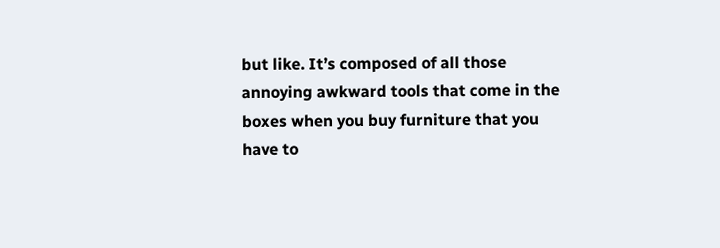but like. It’s composed of all those annoying awkward tools that come in the boxes when you buy furniture that you have to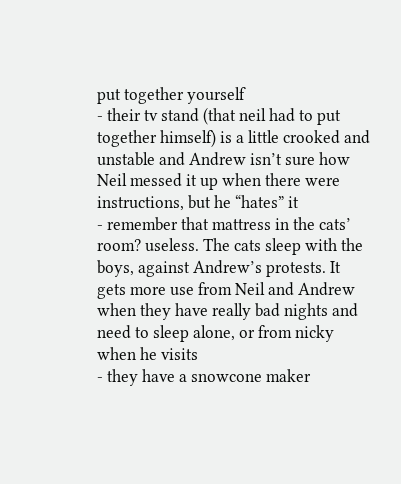put together yourself
- their tv stand (that neil had to put together himself) is a little crooked and unstable and Andrew isn’t sure how Neil messed it up when there were instructions, but he “hates” it
- remember that mattress in the cats’ room? useless. The cats sleep with the boys, against Andrew’s protests. It gets more use from Neil and Andrew when they have really bad nights and need to sleep alone, or from nicky when he visits
- they have a snowcone maker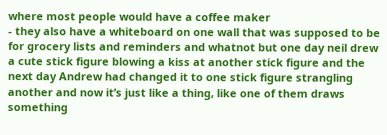where most people would have a coffee maker
- they also have a whiteboard on one wall that was supposed to be for grocery lists and reminders and whatnot but one day neil drew a cute stick figure blowing a kiss at another stick figure and the next day Andrew had changed it to one stick figure strangling another and now it’s just like a thing, like one of them draws something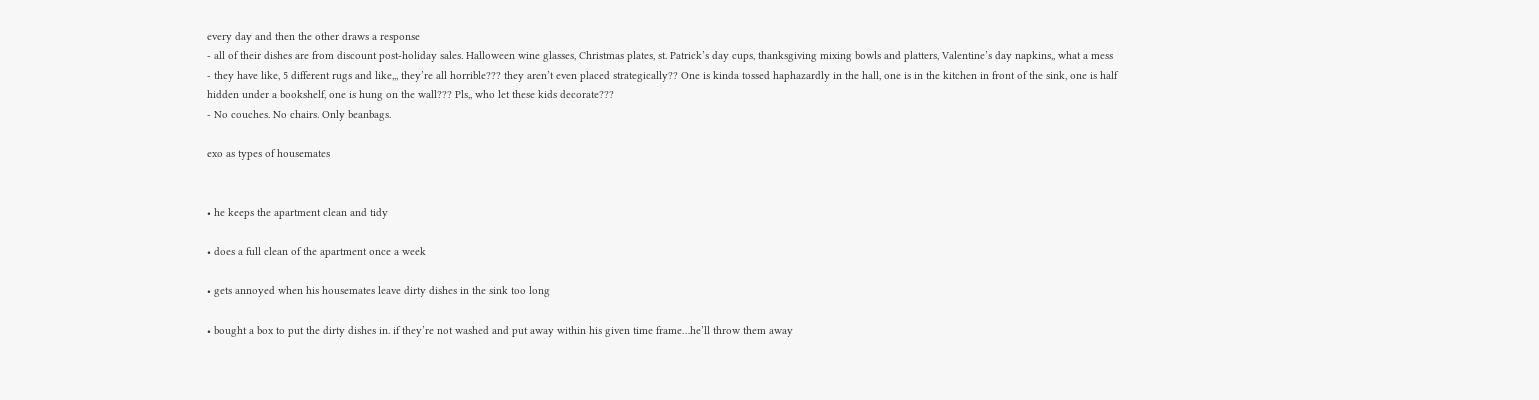every day and then the other draws a response
- all of their dishes are from discount post-holiday sales. Halloween wine glasses, Christmas plates, st. Patrick’s day cups, thanksgiving mixing bowls and platters, Valentine’s day napkins,, what a mess
- they have like, 5 different rugs and like,,, they’re all horrible??? they aren’t even placed strategically?? One is kinda tossed haphazardly in the hall, one is in the kitchen in front of the sink, one is half hidden under a bookshelf, one is hung on the wall??? Pls,, who let these kids decorate???
- No couches. No chairs. Only beanbags.

exo as types of housemates


• he keeps the apartment clean and tidy

• does a full clean of the apartment once a week

• gets annoyed when his housemates leave dirty dishes in the sink too long

• bought a box to put the dirty dishes in. if they’re not washed and put away within his given time frame…he’ll throw them away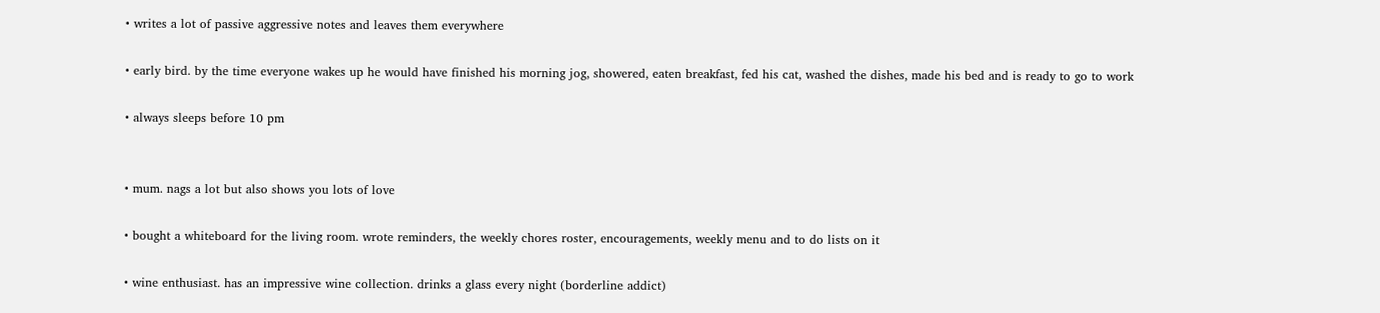• writes a lot of passive aggressive notes and leaves them everywhere

• early bird. by the time everyone wakes up he would have finished his morning jog, showered, eaten breakfast, fed his cat, washed the dishes, made his bed and is ready to go to work

• always sleeps before 10 pm


• mum. nags a lot but also shows you lots of love

• bought a whiteboard for the living room. wrote reminders, the weekly chores roster, encouragements, weekly menu and to do lists on it

• wine enthusiast. has an impressive wine collection. drinks a glass every night (borderline addict)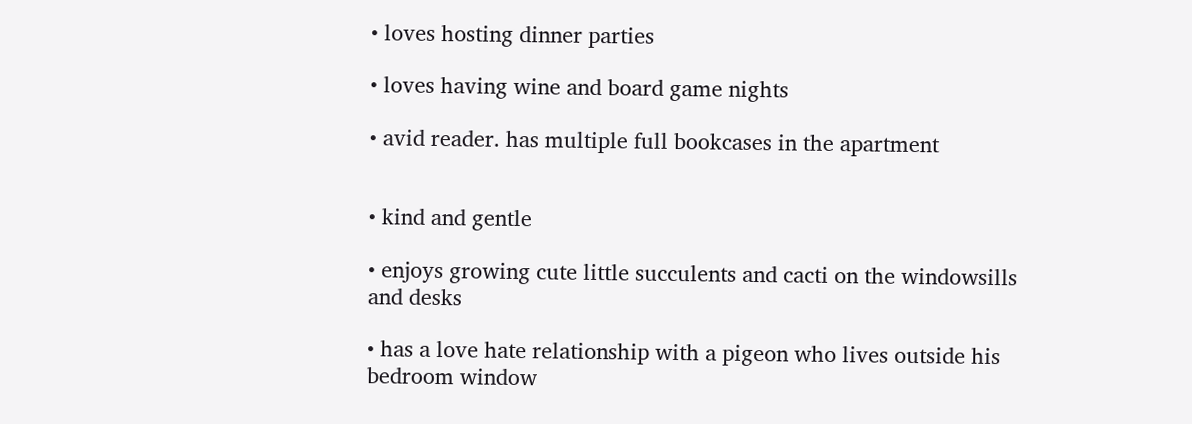• loves hosting dinner parties

• loves having wine and board game nights

• avid reader. has multiple full bookcases in the apartment


• kind and gentle

• enjoys growing cute little succulents and cacti on the windowsills and desks

• has a love hate relationship with a pigeon who lives outside his bedroom window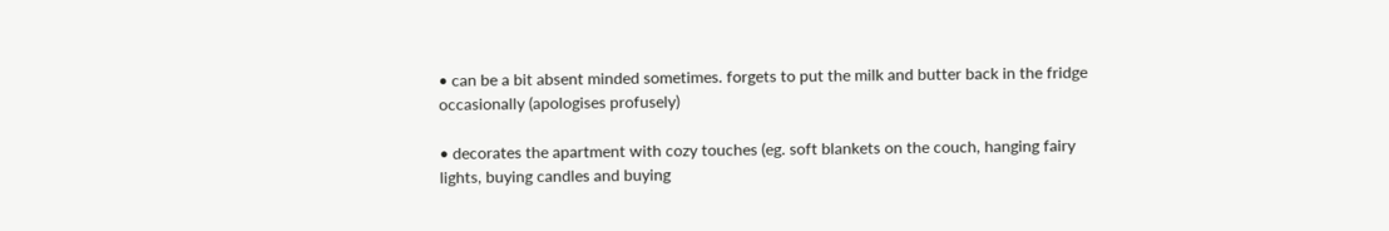• can be a bit absent minded sometimes. forgets to put the milk and butter back in the fridge occasionally (apologises profusely)

• decorates the apartment with cozy touches (eg. soft blankets on the couch, hanging fairy lights, buying candles and buying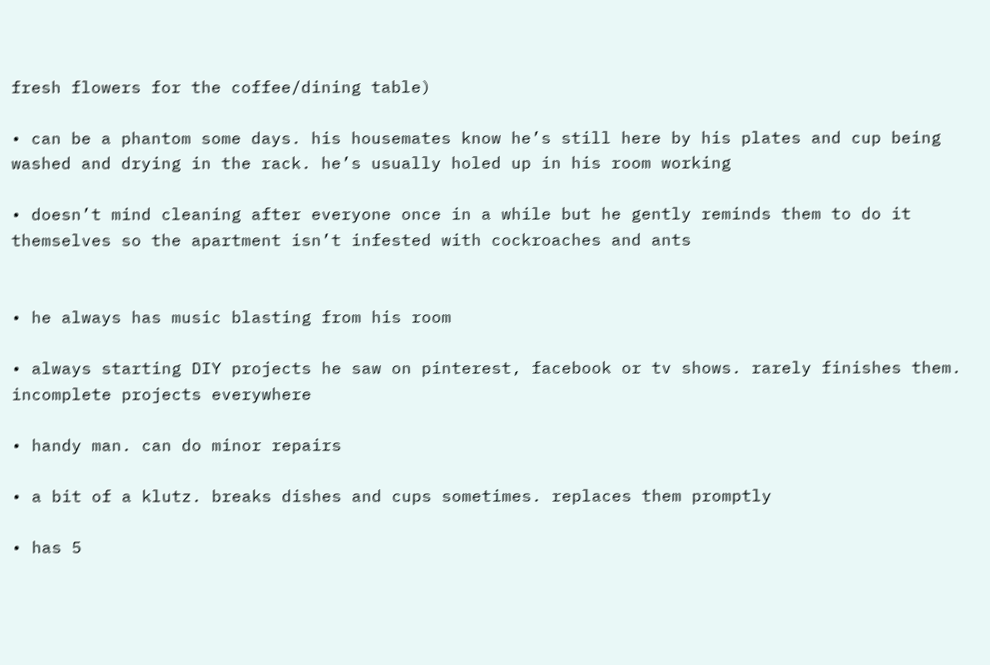fresh flowers for the coffee/dining table)

• can be a phantom some days. his housemates know he’s still here by his plates and cup being washed and drying in the rack. he’s usually holed up in his room working

• doesn’t mind cleaning after everyone once in a while but he gently reminds them to do it themselves so the apartment isn’t infested with cockroaches and ants


• he always has music blasting from his room

• always starting DIY projects he saw on pinterest, facebook or tv shows. rarely finishes them. incomplete projects everywhere

• handy man. can do minor repairs

• a bit of a klutz. breaks dishes and cups sometimes. replaces them promptly

• has 5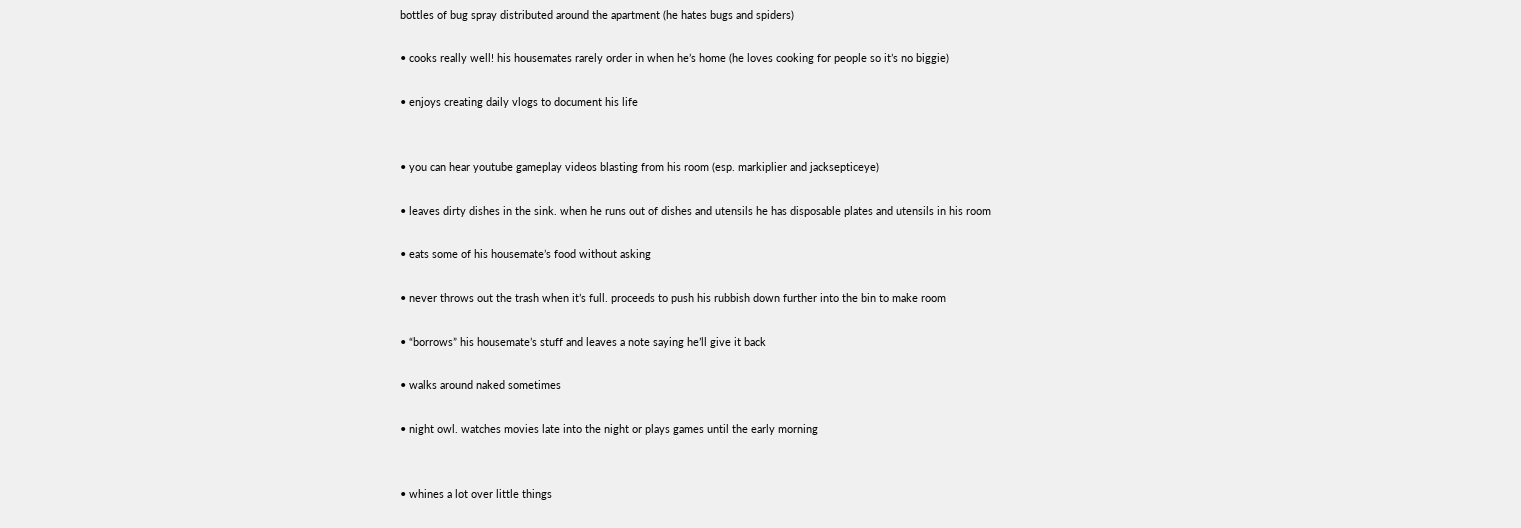bottles of bug spray distributed around the apartment (he hates bugs and spiders)

• cooks really well! his housemates rarely order in when he’s home (he loves cooking for people so it’s no biggie)

• enjoys creating daily vlogs to document his life


• you can hear youtube gameplay videos blasting from his room (esp. markiplier and jacksepticeye)

• leaves dirty dishes in the sink. when he runs out of dishes and utensils he has disposable plates and utensils in his room

• eats some of his housemate’s food without asking

• never throws out the trash when it’s full. proceeds to push his rubbish down further into the bin to make room

• “borrows” his housemate’s stuff and leaves a note saying he’ll give it back

• walks around naked sometimes

• night owl. watches movies late into the night or plays games until the early morning


• whines a lot over little things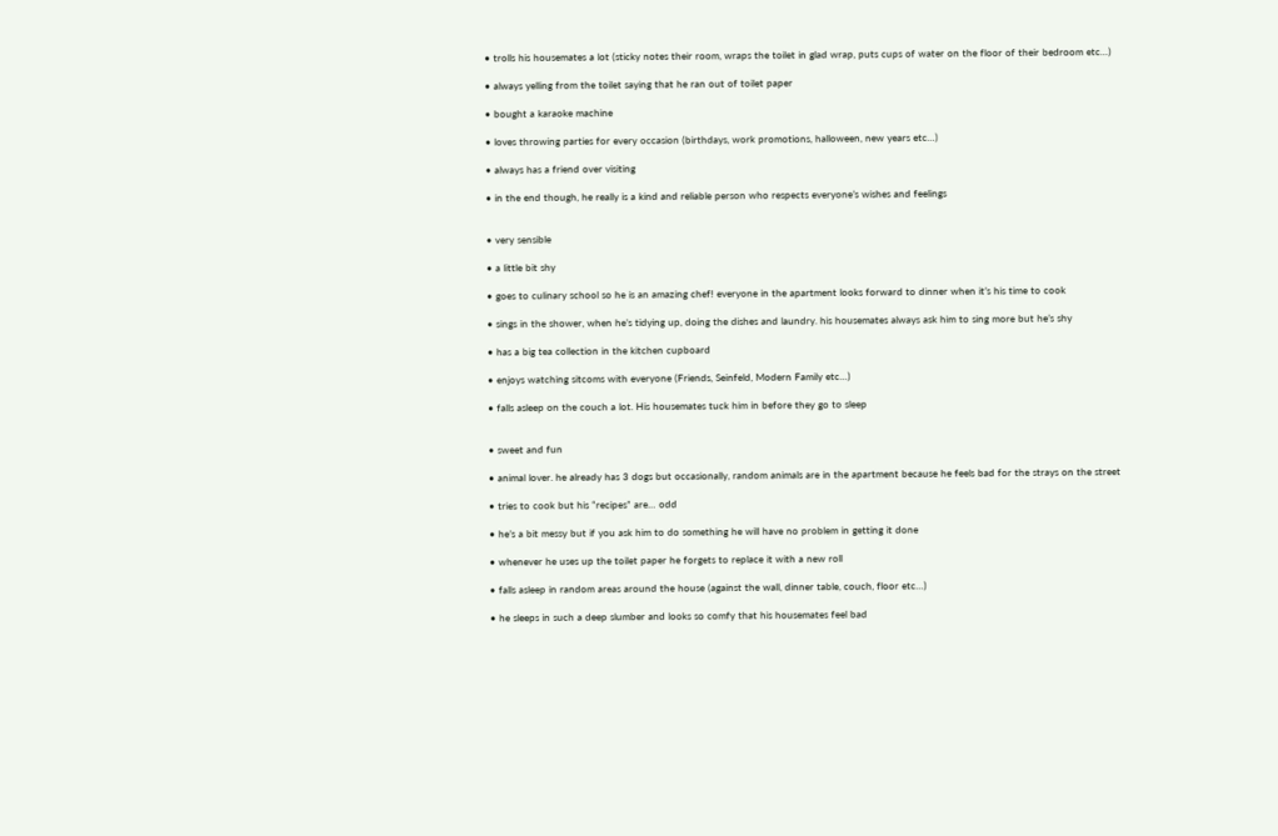• trolls his housemates a lot (sticky notes their room, wraps the toilet in glad wrap, puts cups of water on the floor of their bedroom etc…)

• always yelling from the toilet saying that he ran out of toilet paper

• bought a karaoke machine

• loves throwing parties for every occasion (birthdays, work promotions, halloween, new years etc…)

• always has a friend over visiting

• in the end though, he really is a kind and reliable person who respects everyone’s wishes and feelings


• very sensible

• a little bit shy

• goes to culinary school so he is an amazing chef! everyone in the apartment looks forward to dinner when it’s his time to cook

• sings in the shower, when he’s tidying up, doing the dishes and laundry. his housemates always ask him to sing more but he’s shy

• has a big tea collection in the kitchen cupboard

• enjoys watching sitcoms with everyone (Friends, Seinfeld, Modern Family etc…)

• falls asleep on the couch a lot. His housemates tuck him in before they go to sleep


• sweet and fun

• animal lover. he already has 3 dogs but occasionally, random animals are in the apartment because he feels bad for the strays on the street

• tries to cook but his “recipes” are… odd

• he’s a bit messy but if you ask him to do something he will have no problem in getting it done

• whenever he uses up the toilet paper he forgets to replace it with a new roll

• falls asleep in random areas around the house (against the wall, dinner table, couch, floor etc…)

• he sleeps in such a deep slumber and looks so comfy that his housemates feel bad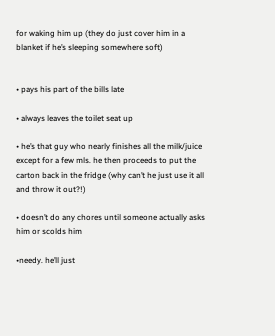for waking him up (they do just cover him in a blanket if he’s sleeping somewhere soft)


• pays his part of the bills late

• always leaves the toilet seat up

• he’s that guy who nearly finishes all the milk/juice except for a few mls. he then proceeds to put the carton back in the fridge (why can’t he just use it all and throw it out?!)

• doesn’t do any chores until someone actually asks him or scolds him

•needy. he’ll just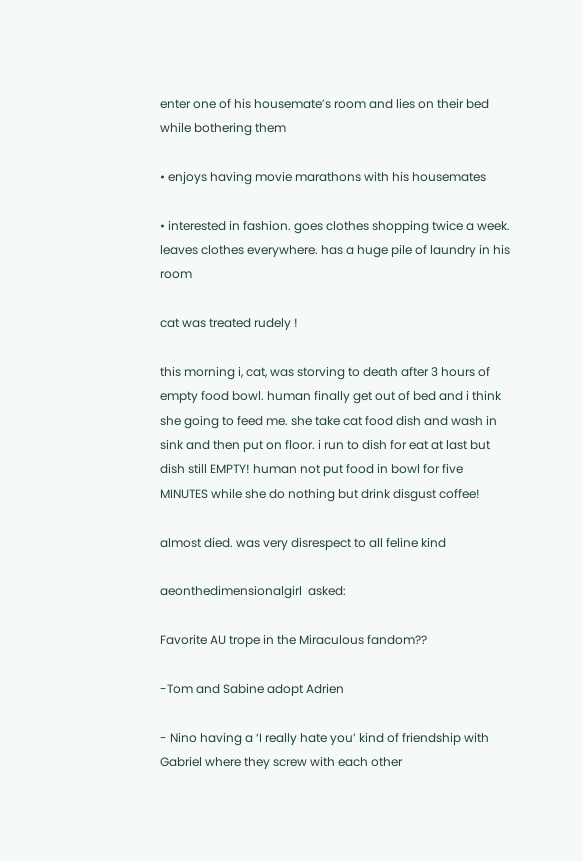enter one of his housemate’s room and lies on their bed while bothering them

• enjoys having movie marathons with his housemates

• interested in fashion. goes clothes shopping twice a week. leaves clothes everywhere. has a huge pile of laundry in his room

cat was treated rudely !

this morning i, cat, was storving to death after 3 hours of empty food bowl. human finally get out of bed and i think she going to feed me. she take cat food dish and wash in sink and then put on floor. i run to dish for eat at last but dish still EMPTY! human not put food in bowl for five MINUTES while she do nothing but drink disgust coffee!

almost died. was very disrespect to all feline kind

aeonthedimensionalgirl  asked:

Favorite AU trope in the Miraculous fandom??

-Tom and Sabine adopt Adrien

- Nino having a ‘I really hate you’ kind of friendship with Gabriel where they screw with each other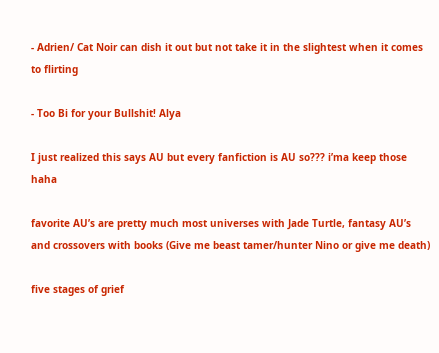- Adrien/ Cat Noir can dish it out but not take it in the slightest when it comes to flirting

- Too Bi for your Bullshit! Alya

I just realized this says AU but every fanfiction is AU so??? i’ma keep those haha

favorite AU’s are pretty much most universes with Jade Turtle, fantasy AU’s and crossovers with books (Give me beast tamer/hunter Nino or give me death)

five stages of grief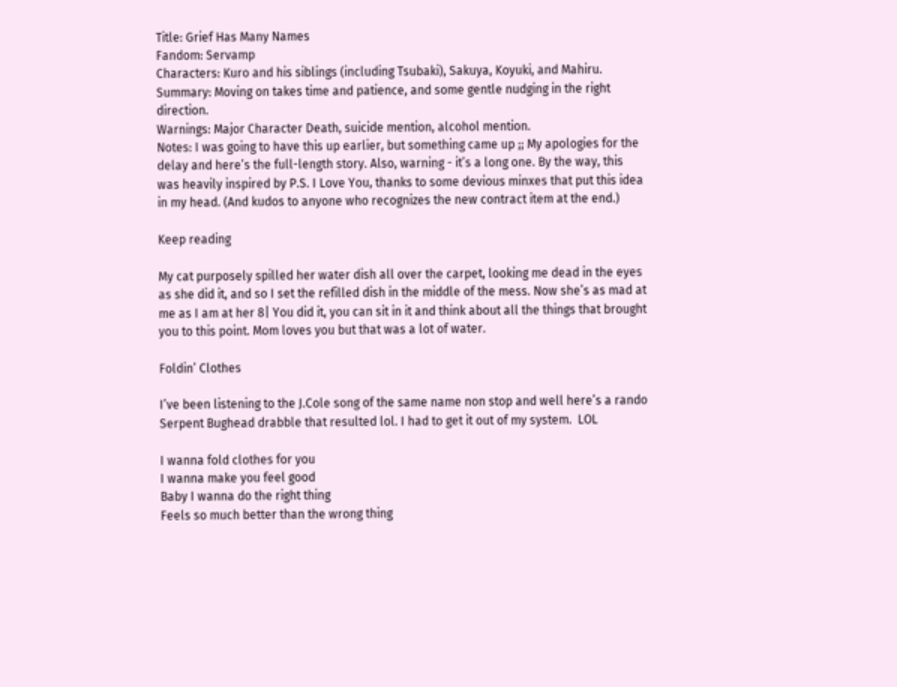Title: Grief Has Many Names
Fandom: Servamp
Characters: Kuro and his siblings (including Tsubaki), Sakuya, Koyuki, and Mahiru.
Summary: Moving on takes time and patience, and some gentle nudging in the right direction.
Warnings: Major Character Death, suicide mention, alcohol mention.
Notes: I was going to have this up earlier, but something came up ;; My apologies for the delay and here’s the full-length story. Also, warning - it’s a long one. By the way, this was heavily inspired by P.S. I Love You, thanks to some devious minxes that put this idea in my head. (And kudos to anyone who recognizes the new contract item at the end.)

Keep reading

My cat purposely spilled her water dish all over the carpet, looking me dead in the eyes as she did it, and so I set the refilled dish in the middle of the mess. Now she’s as mad at me as I am at her 8| You did it, you can sit in it and think about all the things that brought you to this point. Mom loves you but that was a lot of water.

Foldin’ Clothes

I’ve been listening to the J.Cole song of the same name non stop and well here’s a rando  Serpent Bughead drabble that resulted lol. I had to get it out of my system.  LOL

I wanna fold clothes for you
I wanna make you feel good
Baby I wanna do the right thing
Feels so much better than the wrong thing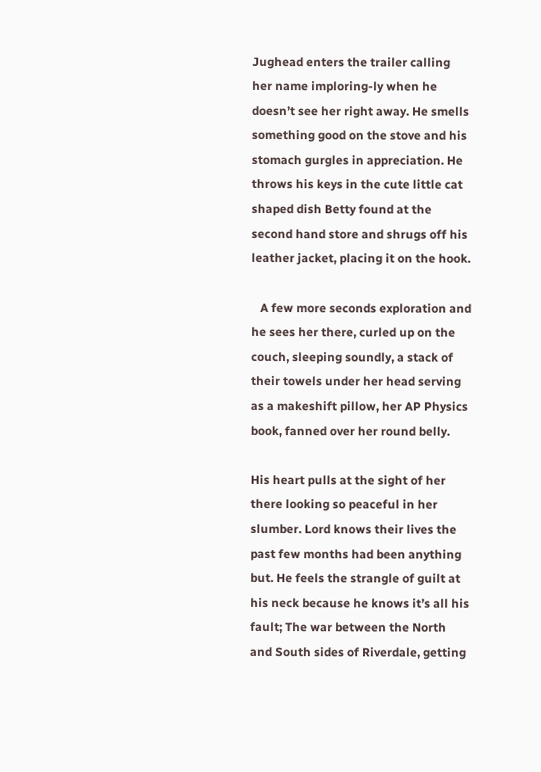Jughead enters the trailer calling her name imploring-ly when he doesn’t see her right away. He smells something good on the stove and his stomach gurgles in appreciation. He throws his keys in the cute little cat shaped dish Betty found at the second hand store and shrugs off his leather jacket, placing it on the hook.

   A few more seconds exploration and he sees her there, curled up on the couch, sleeping soundly, a stack of their towels under her head serving as a makeshift pillow, her AP Physics book, fanned over her round belly.

His heart pulls at the sight of her there looking so peaceful in her slumber. Lord knows their lives the past few months had been anything but. He feels the strangle of guilt at his neck because he knows it’s all his fault; The war between the North and South sides of Riverdale, getting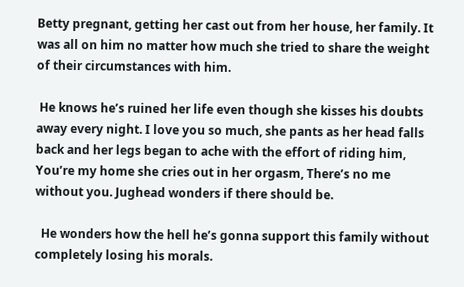Betty pregnant, getting her cast out from her house, her family. It was all on him no matter how much she tried to share the weight of their circumstances with him.

 He knows he’s ruined her life even though she kisses his doubts away every night. I love you so much, she pants as her head falls back and her legs began to ache with the effort of riding him, You’re my home she cries out in her orgasm, There’s no me without you. Jughead wonders if there should be.

  He wonders how the hell he’s gonna support this family without completely losing his morals.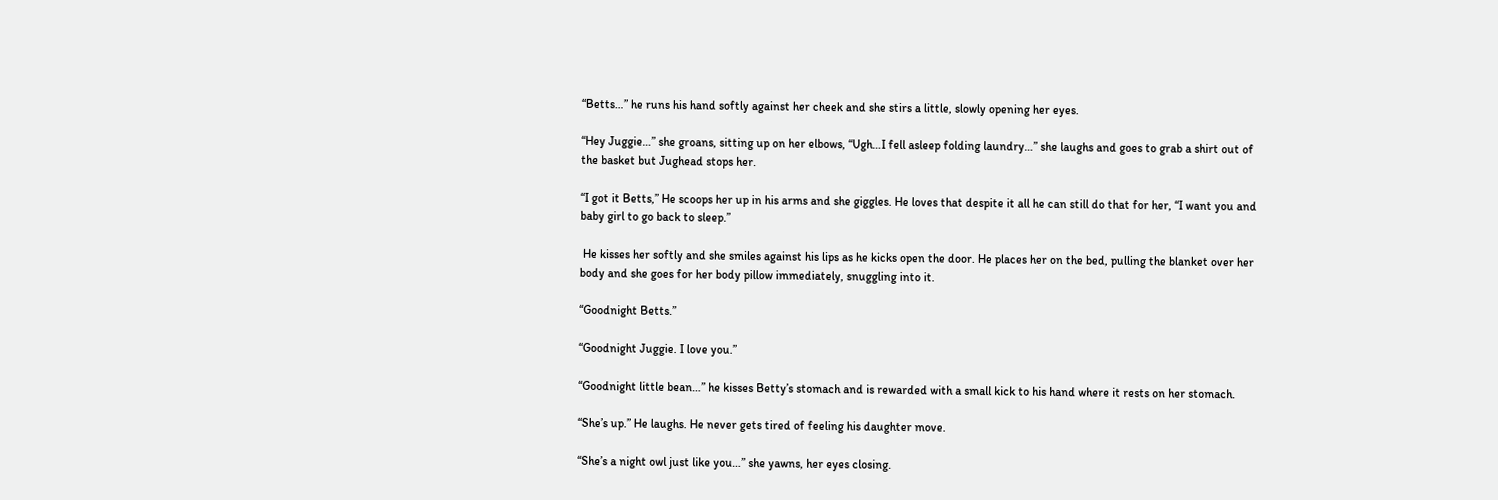“Betts…” he runs his hand softly against her cheek and she stirs a little, slowly opening her eyes.

“Hey Juggie…” she groans, sitting up on her elbows, “Ugh…I fell asleep folding laundry…” she laughs and goes to grab a shirt out of the basket but Jughead stops her.

“I got it Betts,” He scoops her up in his arms and she giggles. He loves that despite it all he can still do that for her, “I want you and baby girl to go back to sleep.”

 He kisses her softly and she smiles against his lips as he kicks open the door. He places her on the bed, pulling the blanket over her body and she goes for her body pillow immediately, snuggling into it.

“Goodnight Betts.”

“Goodnight Juggie. I love you.”

“Goodnight little bean…” he kisses Betty’s stomach and is rewarded with a small kick to his hand where it rests on her stomach.

“She’s up.” He laughs. He never gets tired of feeling his daughter move.

“She’s a night owl just like you…” she yawns, her eyes closing.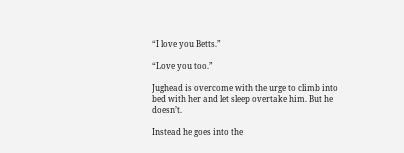“I love you Betts.”

“Love you too.”

Jughead is overcome with the urge to climb into bed with her and let sleep overtake him. But he doesn’t.

Instead he goes into the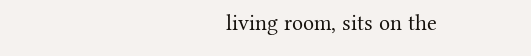living room, sits on the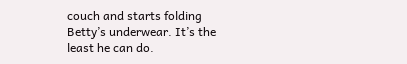couch and starts folding Betty’s underwear. It’s the least he can do.